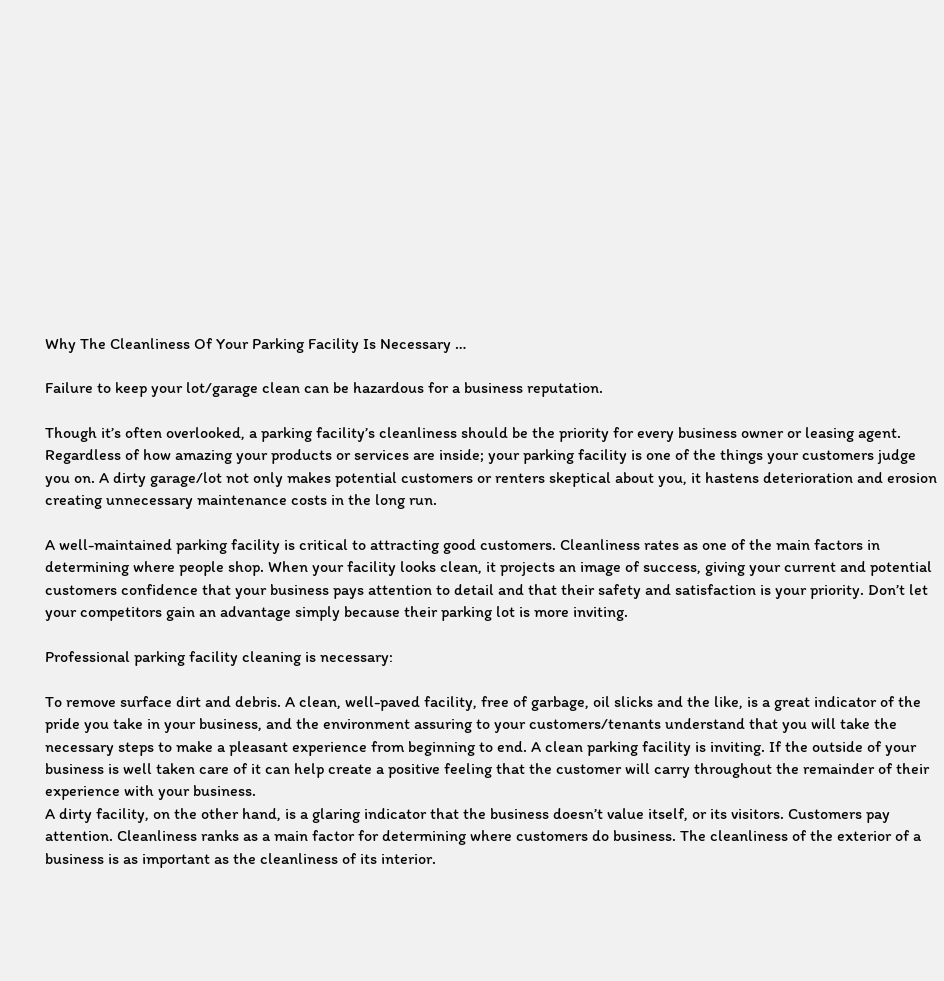Why The Cleanliness Of Your Parking Facility Is Necessary …

Failure to keep your lot/garage clean can be hazardous for a business reputation.

Though it’s often overlooked, a parking facility’s cleanliness should be the priority for every business owner or leasing agent. Regardless of how amazing your products or services are inside; your parking facility is one of the things your customers judge you on. A dirty garage/lot not only makes potential customers or renters skeptical about you, it hastens deterioration and erosion creating unnecessary maintenance costs in the long run.

A well-maintained parking facility is critical to attracting good customers. Cleanliness rates as one of the main factors in determining where people shop. When your facility looks clean, it projects an image of success, giving your current and potential customers confidence that your business pays attention to detail and that their safety and satisfaction is your priority. Don’t let your competitors gain an advantage simply because their parking lot is more inviting.

Professional parking facility cleaning is necessary:

To remove surface dirt and debris. A clean, well-paved facility, free of garbage, oil slicks and the like, is a great indicator of the pride you take in your business, and the environment assuring to your customers/tenants understand that you will take the necessary steps to make a pleasant experience from beginning to end. A clean parking facility is inviting. If the outside of your business is well taken care of it can help create a positive feeling that the customer will carry throughout the remainder of their experience with your business.
A dirty facility, on the other hand, is a glaring indicator that the business doesn’t value itself, or its visitors. Customers pay attention. Cleanliness ranks as a main factor for determining where customers do business. The cleanliness of the exterior of a business is as important as the cleanliness of its interior.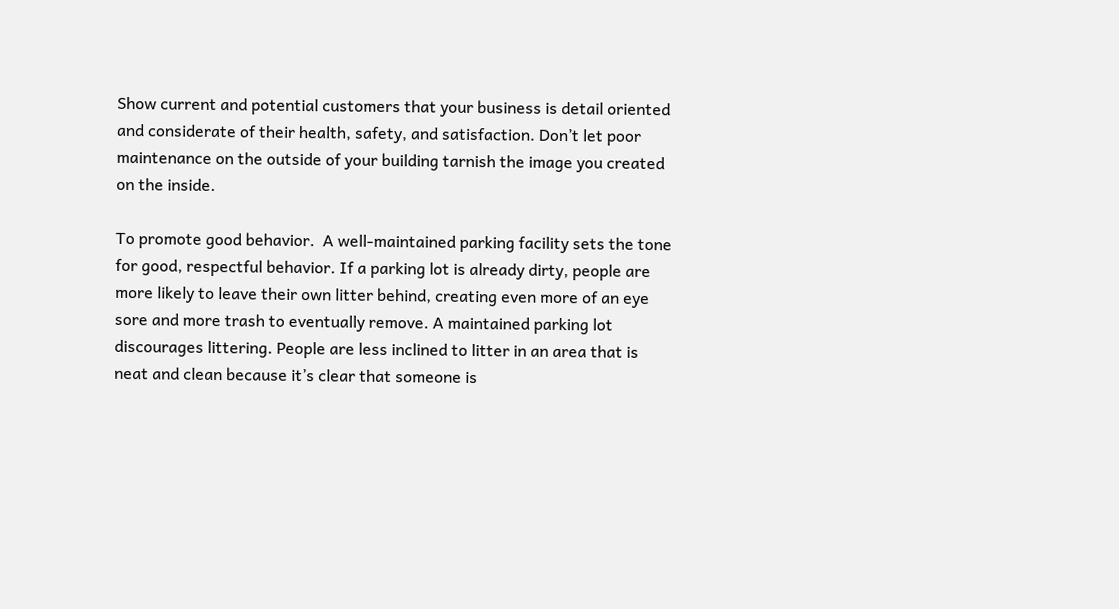Show current and potential customers that your business is detail oriented and considerate of their health, safety, and satisfaction. Don’t let poor maintenance on the outside of your building tarnish the image you created on the inside.

To promote good behavior.  A well-maintained parking facility sets the tone for good, respectful behavior. If a parking lot is already dirty, people are more likely to leave their own litter behind, creating even more of an eye sore and more trash to eventually remove. A maintained parking lot discourages littering. People are less inclined to litter in an area that is neat and clean because it’s clear that someone is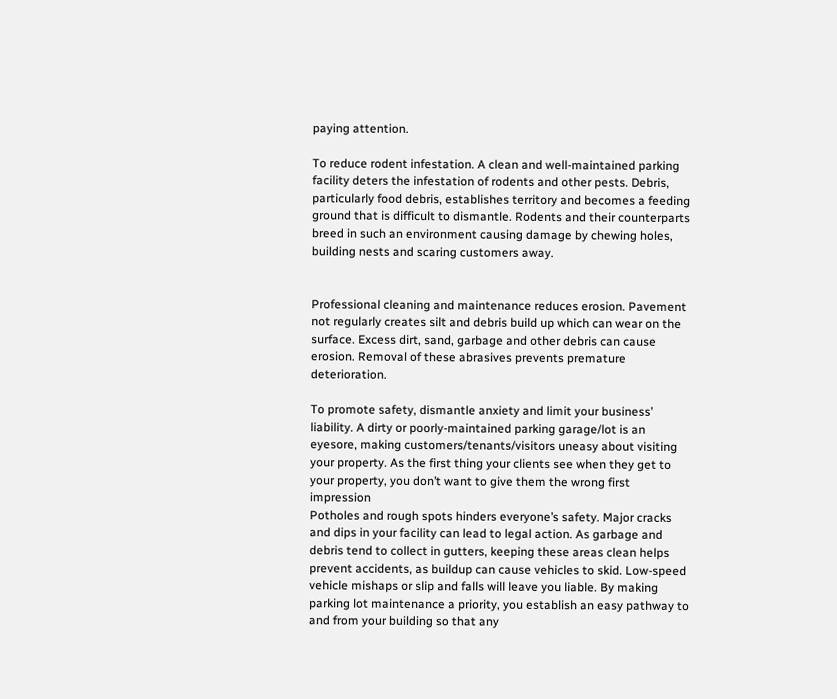paying attention.

To reduce rodent infestation. A clean and well-maintained parking facility deters the infestation of rodents and other pests. Debris, particularly food debris, establishes territory and becomes a feeding ground that is difficult to dismantle. Rodents and their counterparts breed in such an environment causing damage by chewing holes, building nests and scaring customers away.


Professional cleaning and maintenance reduces erosion. Pavement not regularly creates silt and debris build up which can wear on the surface. Excess dirt, sand, garbage and other debris can cause erosion. Removal of these abrasives prevents premature deterioration.

To promote safety, dismantle anxiety and limit your business’ liability. A dirty or poorly-maintained parking garage/lot is an eyesore, making customers/tenants/visitors uneasy about visiting your property. As the first thing your clients see when they get to your property, you don’t want to give them the wrong first impression
Potholes and rough spots hinders everyone’s safety. Major cracks and dips in your facility can lead to legal action. As garbage and debris tend to collect in gutters, keeping these areas clean helps prevent accidents, as buildup can cause vehicles to skid. Low-speed vehicle mishaps or slip and falls will leave you liable. By making parking lot maintenance a priority, you establish an easy pathway to and from your building so that any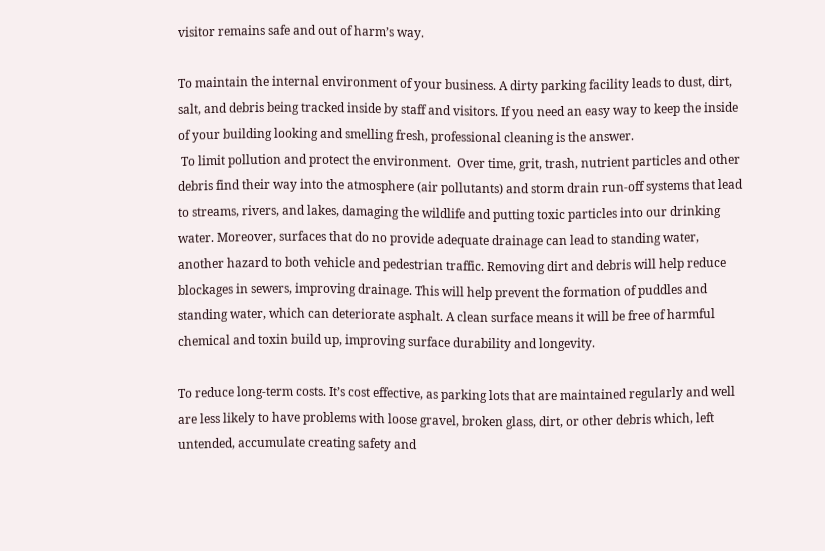visitor remains safe and out of harm’s way.

To maintain the internal environment of your business. A dirty parking facility leads to dust, dirt, salt, and debris being tracked inside by staff and visitors. If you need an easy way to keep the inside of your building looking and smelling fresh, professional cleaning is the answer.
 To limit pollution and protect the environment.  Over time, grit, trash, nutrient particles and other debris find their way into the atmosphere (air pollutants) and storm drain run-off systems that lead to streams, rivers, and lakes, damaging the wildlife and putting toxic particles into our drinking water. Moreover, surfaces that do no provide adequate drainage can lead to standing water, another hazard to both vehicle and pedestrian traffic. Removing dirt and debris will help reduce blockages in sewers, improving drainage. This will help prevent the formation of puddles and standing water, which can deteriorate asphalt. A clean surface means it will be free of harmful chemical and toxin build up, improving surface durability and longevity.

To reduce long-term costs. It’s cost effective, as parking lots that are maintained regularly and well are less likely to have problems with loose gravel, broken glass, dirt, or other debris which, left untended, accumulate creating safety and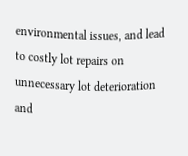environmental issues, and lead to costly lot repairs on unnecessary lot deterioration and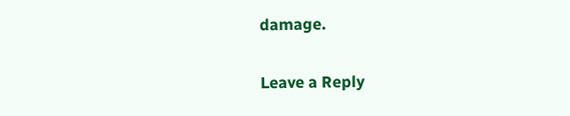damage.

Leave a Reply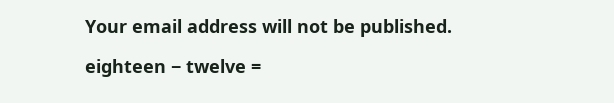Your email address will not be published.

eighteen − twelve =